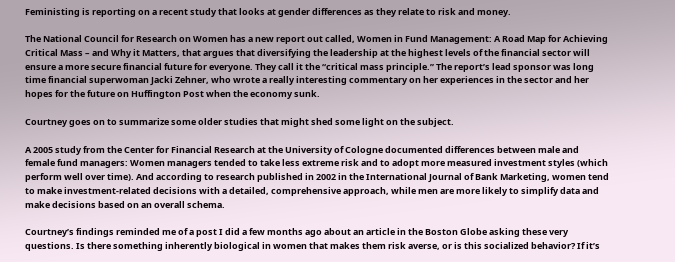Feministing is reporting on a recent study that looks at gender differences as they relate to risk and money.

The National Council for Research on Women has a new report out called, Women in Fund Management: A Road Map for Achieving Critical Mass – and Why it Matters, that argues that diversifying the leadership at the highest levels of the financial sector will ensure a more secure financial future for everyone. They call it the “critical mass principle.” The report’s lead sponsor was long time financial superwoman Jacki Zehner, who wrote a really interesting commentary on her experiences in the sector and her hopes for the future on Huffington Post when the economy sunk.

Courtney goes on to summarize some older studies that might shed some light on the subject.

A 2005 study from the Center for Financial Research at the University of Cologne documented differences between male and female fund managers: Women managers tended to take less extreme risk and to adopt more measured investment styles (which perform well over time). And according to research published in 2002 in the International Journal of Bank Marketing, women tend to make investment-related decisions with a detailed, comprehensive approach, while men are more likely to simplify data and make decisions based on an overall schema.

Courtney’s findings reminded me of a post I did a few months ago about an article in the Boston Globe asking these very questions. Is there something inherently biological in women that makes them risk averse, or is this socialized behavior? If it’s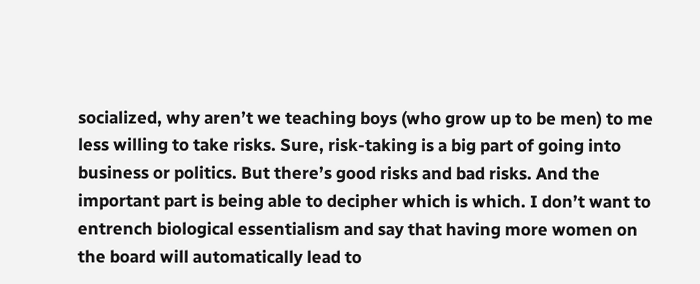socialized, why aren’t we teaching boys (who grow up to be men) to me less willing to take risks. Sure, risk-taking is a big part of going into business or politics. But there’s good risks and bad risks. And the important part is being able to decipher which is which. I don’t want to entrench biological essentialism and say that having more women on the board will automatically lead to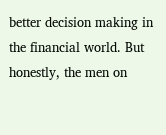better decision making in the financial world. But honestly, the men on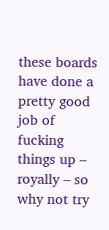these boards have done a pretty good job of fucking things up – royally – so why not try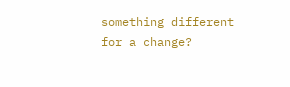something different for a change?